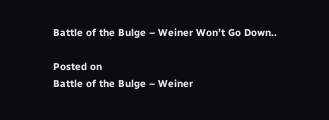Battle of the Bulge – Weiner Won’t Go Down..

Posted on
Battle of the Bulge – Weiner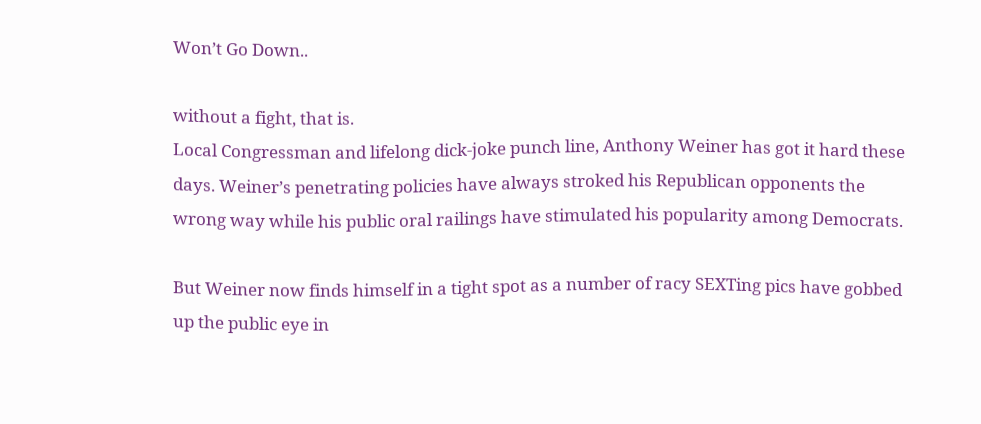Won’t Go Down..

without a fight, that is.
Local Congressman and lifelong dick-joke punch line, Anthony Weiner has got it hard these days. Weiner’s penetrating policies have always stroked his Republican opponents the wrong way while his public oral railings have stimulated his popularity among Democrats.

But Weiner now finds himself in a tight spot as a number of racy SEXTing pics have gobbed up the public eye in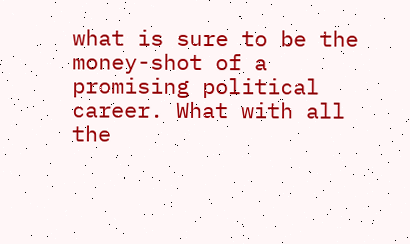what is sure to be the money-shot of a promising political career. What with all the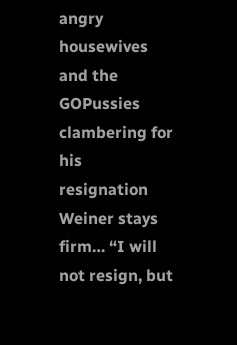angry housewives and the GOPussies clambering for his resignation Weiner stays firm… “I will not resign, but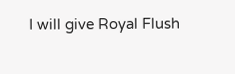I will give Royal Flush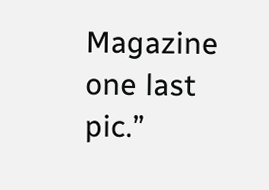Magazine one last pic.”